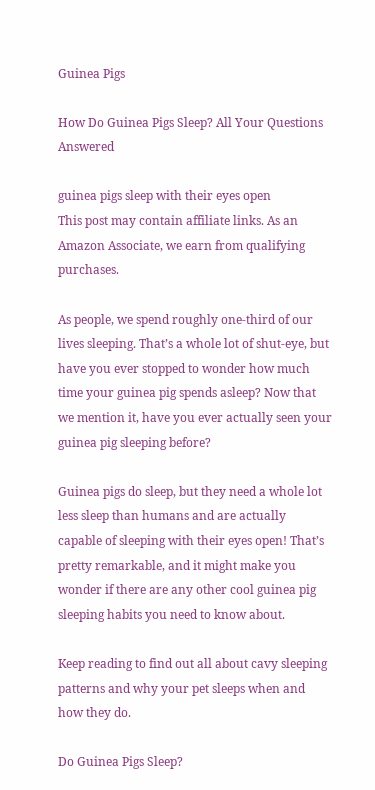Guinea Pigs

How Do Guinea Pigs Sleep? All Your Questions Answered

guinea pigs sleep with their eyes open
This post may contain affiliate links. As an Amazon Associate, we earn from qualifying purchases.

As people, we spend roughly one-third of our lives sleeping. That’s a whole lot of shut-eye, but have you ever stopped to wonder how much time your guinea pig spends asleep? Now that we mention it, have you ever actually seen your guinea pig sleeping before?

Guinea pigs do sleep, but they need a whole lot less sleep than humans and are actually capable of sleeping with their eyes open! That’s pretty remarkable, and it might make you wonder if there are any other cool guinea pig sleeping habits you need to know about.

Keep reading to find out all about cavy sleeping patterns and why your pet sleeps when and how they do.

Do Guinea Pigs Sleep?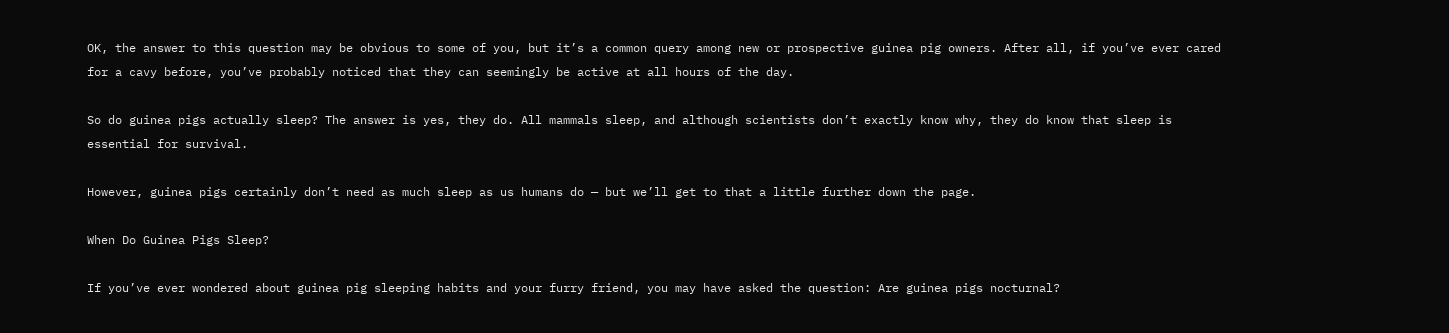OK, the answer to this question may be obvious to some of you, but it’s a common query among new or prospective guinea pig owners. After all, if you’ve ever cared for a cavy before, you’ve probably noticed that they can seemingly be active at all hours of the day.

So do guinea pigs actually sleep? The answer is yes, they do. All mammals sleep, and although scientists don’t exactly know why, they do know that sleep is essential for survival.

However, guinea pigs certainly don’t need as much sleep as us humans do — but we’ll get to that a little further down the page.

When Do Guinea Pigs Sleep?

If you’ve ever wondered about guinea pig sleeping habits and your furry friend, you may have asked the question: Are guinea pigs nocturnal?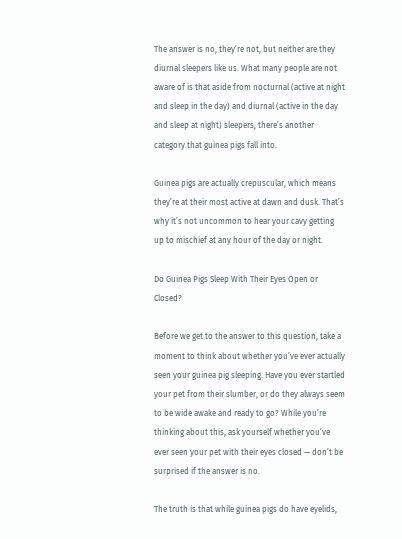The answer is no, they’re not, but neither are they diurnal sleepers like us. What many people are not aware of is that aside from nocturnal (active at night and sleep in the day) and diurnal (active in the day and sleep at night) sleepers, there’s another category that guinea pigs fall into.

Guinea pigs are actually crepuscular, which means they’re at their most active at dawn and dusk. That’s why it’s not uncommon to hear your cavy getting up to mischief at any hour of the day or night.

Do Guinea Pigs Sleep With Their Eyes Open or Closed?

Before we get to the answer to this question, take a moment to think about whether you’ve ever actually seen your guinea pig sleeping. Have you ever startled your pet from their slumber, or do they always seem to be wide awake and ready to go? While you’re thinking about this, ask yourself whether you’ve ever seen your pet with their eyes closed — don’t be surprised if the answer is no.

The truth is that while guinea pigs do have eyelids,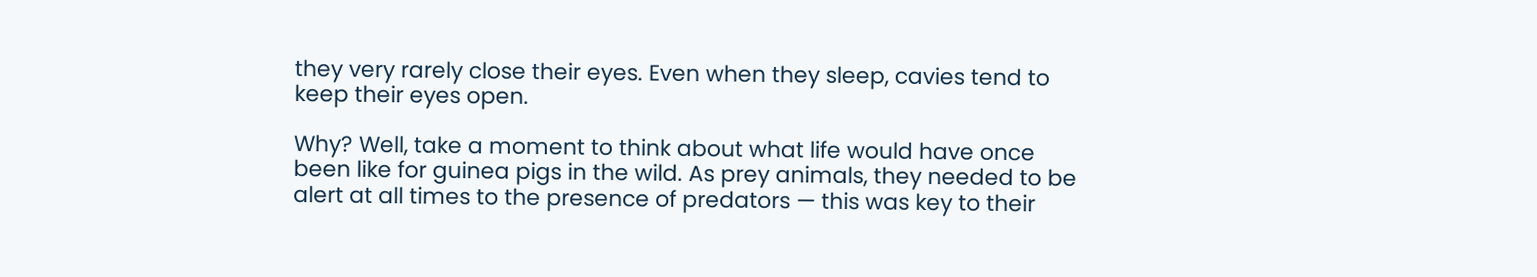they very rarely close their eyes. Even when they sleep, cavies tend to keep their eyes open.

Why? Well, take a moment to think about what life would have once been like for guinea pigs in the wild. As prey animals, they needed to be alert at all times to the presence of predators — this was key to their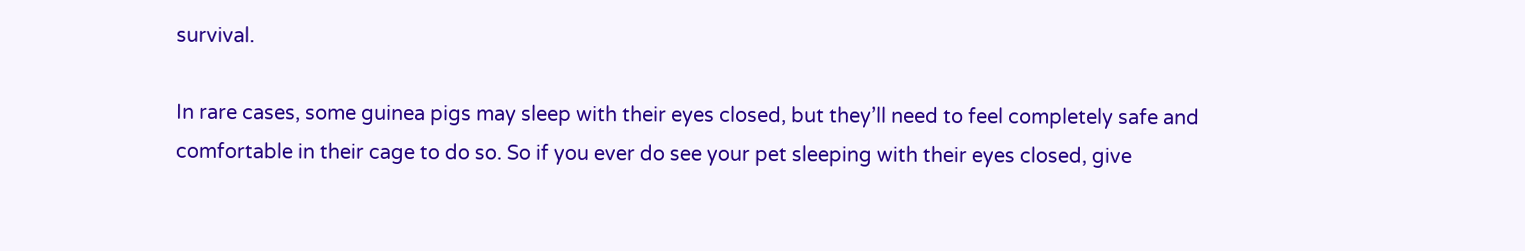survival.

In rare cases, some guinea pigs may sleep with their eyes closed, but they’ll need to feel completely safe and comfortable in their cage to do so. So if you ever do see your pet sleeping with their eyes closed, give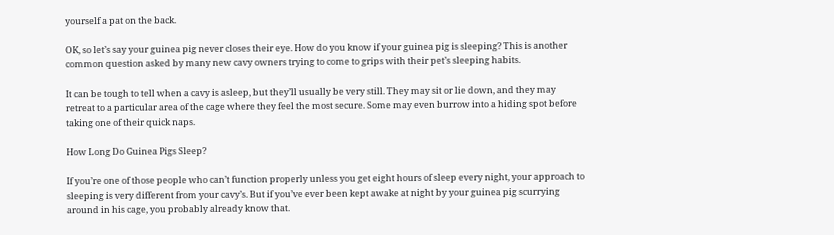yourself a pat on the back.

OK, so let’s say your guinea pig never closes their eye. How do you know if your guinea pig is sleeping? This is another common question asked by many new cavy owners trying to come to grips with their pet’s sleeping habits.

It can be tough to tell when a cavy is asleep, but they’ll usually be very still. They may sit or lie down, and they may retreat to a particular area of the cage where they feel the most secure. Some may even burrow into a hiding spot before taking one of their quick naps.

How Long Do Guinea Pigs Sleep?

If you’re one of those people who can’t function properly unless you get eight hours of sleep every night, your approach to sleeping is very different from your cavy’s. But if you’ve ever been kept awake at night by your guinea pig scurrying around in his cage, you probably already know that.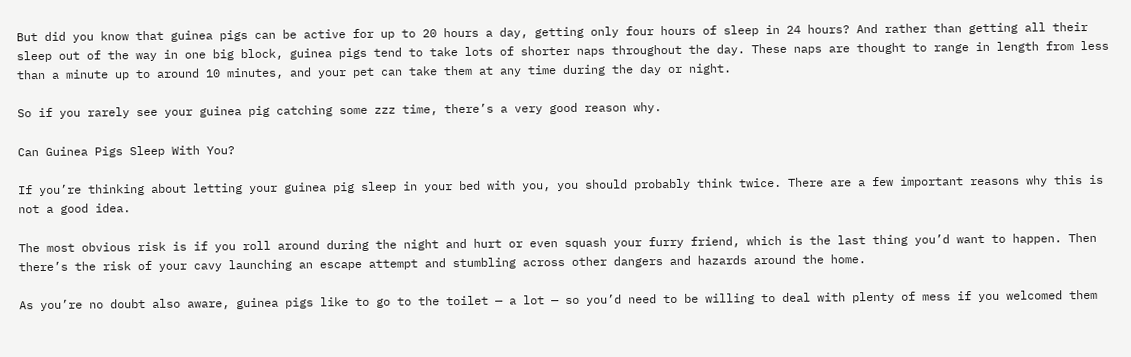But did you know that guinea pigs can be active for up to 20 hours a day, getting only four hours of sleep in 24 hours? And rather than getting all their sleep out of the way in one big block, guinea pigs tend to take lots of shorter naps throughout the day. These naps are thought to range in length from less than a minute up to around 10 minutes, and your pet can take them at any time during the day or night.

So if you rarely see your guinea pig catching some zzz time, there’s a very good reason why.

Can Guinea Pigs Sleep With You?

If you’re thinking about letting your guinea pig sleep in your bed with you, you should probably think twice. There are a few important reasons why this is not a good idea.

The most obvious risk is if you roll around during the night and hurt or even squash your furry friend, which is the last thing you’d want to happen. Then there’s the risk of your cavy launching an escape attempt and stumbling across other dangers and hazards around the home.

As you’re no doubt also aware, guinea pigs like to go to the toilet — a lot — so you’d need to be willing to deal with plenty of mess if you welcomed them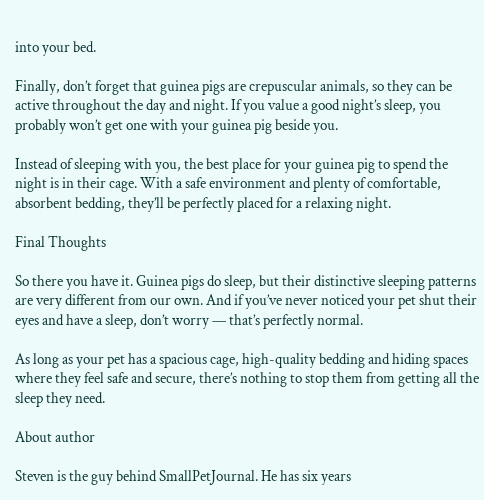into your bed.

Finally, don’t forget that guinea pigs are crepuscular animals, so they can be active throughout the day and night. If you value a good night’s sleep, you probably won’t get one with your guinea pig beside you.

Instead of sleeping with you, the best place for your guinea pig to spend the night is in their cage. With a safe environment and plenty of comfortable, absorbent bedding, they’ll be perfectly placed for a relaxing night.

Final Thoughts

So there you have it. Guinea pigs do sleep, but their distinctive sleeping patterns are very different from our own. And if you’ve never noticed your pet shut their eyes and have a sleep, don’t worry — that’s perfectly normal.

As long as your pet has a spacious cage, high-quality bedding and hiding spaces where they feel safe and secure, there’s nothing to stop them from getting all the sleep they need.

About author

Steven is the guy behind SmallPetJournal. He has six years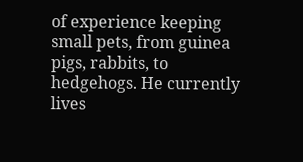of experience keeping small pets, from guinea pigs, rabbits, to hedgehogs. He currently lives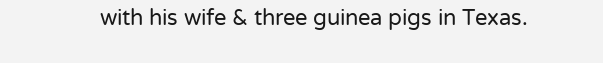with his wife & three guinea pigs in Texas.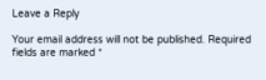Leave a Reply

Your email address will not be published. Required fields are marked *